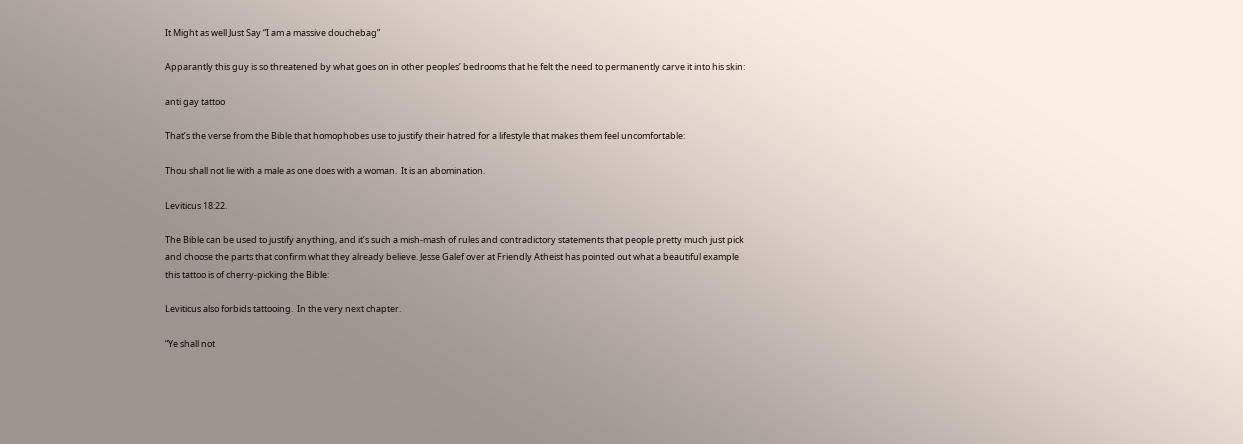It Might as well Just Say “I am a massive douchebag”

Apparantly this guy is so threatened by what goes on in other peoples’ bedrooms that he felt the need to permanently carve it into his skin:

anti gay tattoo

That’s the verse from the Bible that homophobes use to justify their hatred for a lifestyle that makes them feel uncomfortable:

Thou shall not lie with a male as one does with a woman.  It is an abomination.

Leviticus 18:22.

The Bible can be used to justify anything, and it’s such a mish-mash of rules and contradictory statements that people pretty much just pick and choose the parts that confirm what they already believe. Jesse Galef over at Friendly Atheist has pointed out what a beautiful example this tattoo is of cherry-picking the Bible:

Leviticus also forbids tattooing.  In the very next chapter.

“Ye shall not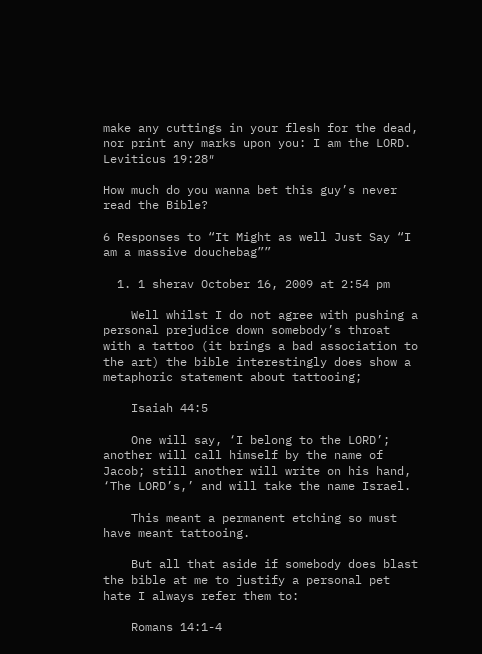make any cuttings in your flesh for the dead, nor print any marks upon you: I am the LORD. Leviticus 19:28″

How much do you wanna bet this guy’s never read the Bible?

6 Responses to “It Might as well Just Say “I am a massive douchebag””

  1. 1 sherav October 16, 2009 at 2:54 pm

    Well whilst I do not agree with pushing a personal prejudice down somebody’s throat with a tattoo (it brings a bad association to the art) the bible interestingly does show a metaphoric statement about tattooing;

    Isaiah 44:5

    One will say, ‘I belong to the LORD’; another will call himself by the name of Jacob; still another will write on his hand, ‘The LORD’s,’ and will take the name Israel.

    This meant a permanent etching so must have meant tattooing.

    But all that aside if somebody does blast the bible at me to justify a personal pet hate I always refer them to:

    Romans 14:1-4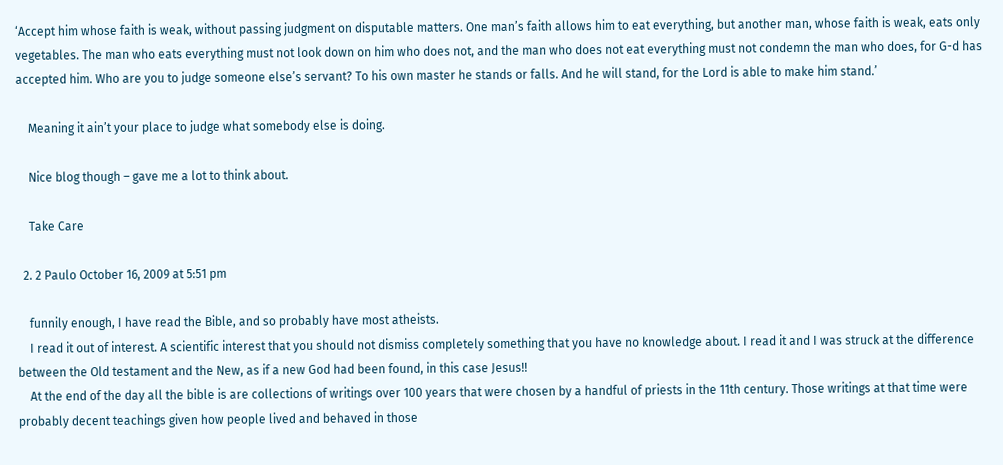‘Accept him whose faith is weak, without passing judgment on disputable matters. One man’s faith allows him to eat everything, but another man, whose faith is weak, eats only vegetables. The man who eats everything must not look down on him who does not, and the man who does not eat everything must not condemn the man who does, for G-d has accepted him. Who are you to judge someone else’s servant? To his own master he stands or falls. And he will stand, for the Lord is able to make him stand.’

    Meaning it ain’t your place to judge what somebody else is doing.

    Nice blog though – gave me a lot to think about.

    Take Care

  2. 2 Paulo October 16, 2009 at 5:51 pm

    funnily enough, I have read the Bible, and so probably have most atheists.
    I read it out of interest. A scientific interest that you should not dismiss completely something that you have no knowledge about. I read it and I was struck at the difference between the Old testament and the New, as if a new God had been found, in this case Jesus!!
    At the end of the day all the bible is are collections of writings over 100 years that were chosen by a handful of priests in the 11th century. Those writings at that time were probably decent teachings given how people lived and behaved in those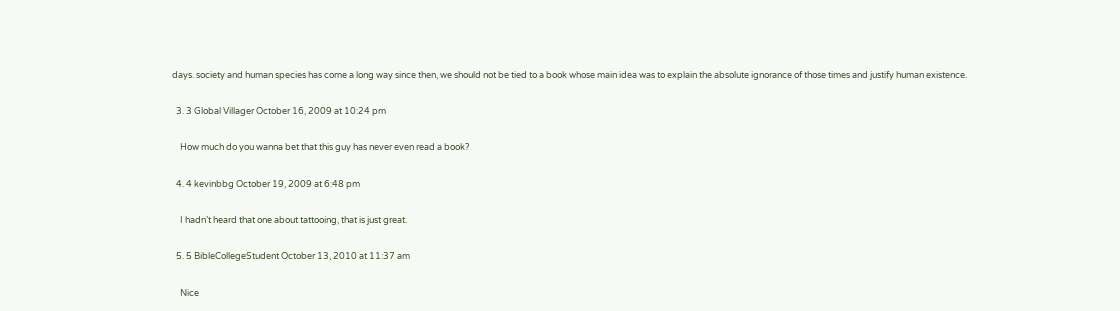days. society and human species has come a long way since then, we should not be tied to a book whose main idea was to explain the absolute ignorance of those times and justify human existence.

  3. 3 Global Villager October 16, 2009 at 10:24 pm

    How much do you wanna bet that this guy has never even read a book?

  4. 4 kevinbbg October 19, 2009 at 6:48 pm

    I hadn’t heard that one about tattooing, that is just great.

  5. 5 BibleCollegeStudent October 13, 2010 at 11:37 am

    Nice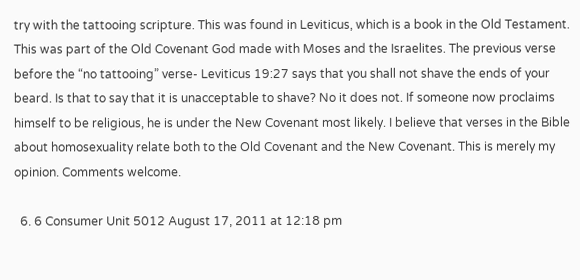try with the tattooing scripture. This was found in Leviticus, which is a book in the Old Testament. This was part of the Old Covenant God made with Moses and the Israelites. The previous verse before the “no tattooing” verse- Leviticus 19:27 says that you shall not shave the ends of your beard. Is that to say that it is unacceptable to shave? No it does not. If someone now proclaims himself to be religious, he is under the New Covenant most likely. I believe that verses in the Bible about homosexuality relate both to the Old Covenant and the New Covenant. This is merely my opinion. Comments welcome.

  6. 6 Consumer Unit 5012 August 17, 2011 at 12:18 pm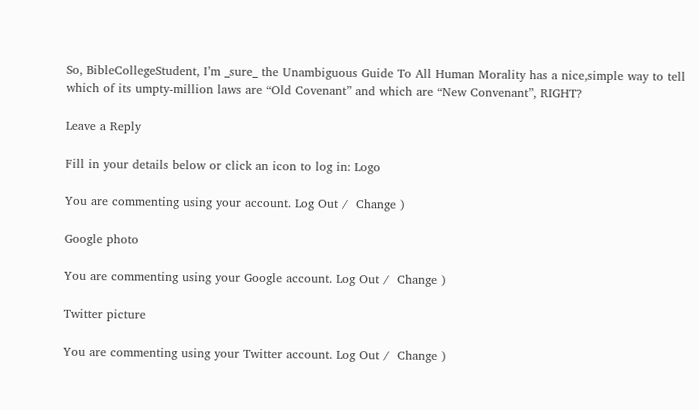So, BibleCollegeStudent, I’m _sure_ the Unambiguous Guide To All Human Morality has a nice,simple way to tell which of its umpty-million laws are “Old Covenant” and which are “New Convenant”, RIGHT?

Leave a Reply

Fill in your details below or click an icon to log in: Logo

You are commenting using your account. Log Out /  Change )

Google photo

You are commenting using your Google account. Log Out /  Change )

Twitter picture

You are commenting using your Twitter account. Log Out /  Change )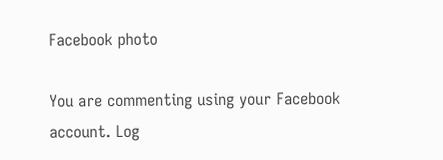Facebook photo

You are commenting using your Facebook account. Log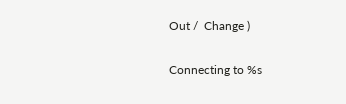Out /  Change )

Connecting to %s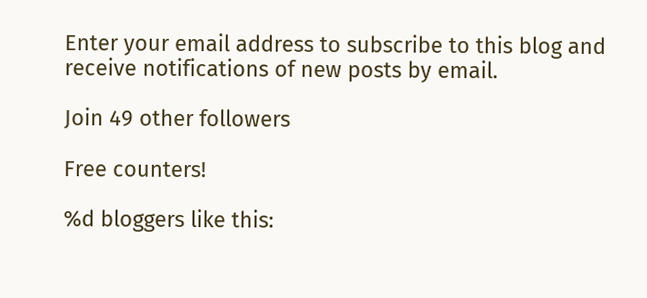Enter your email address to subscribe to this blog and receive notifications of new posts by email.

Join 49 other followers

Free counters!

%d bloggers like this: